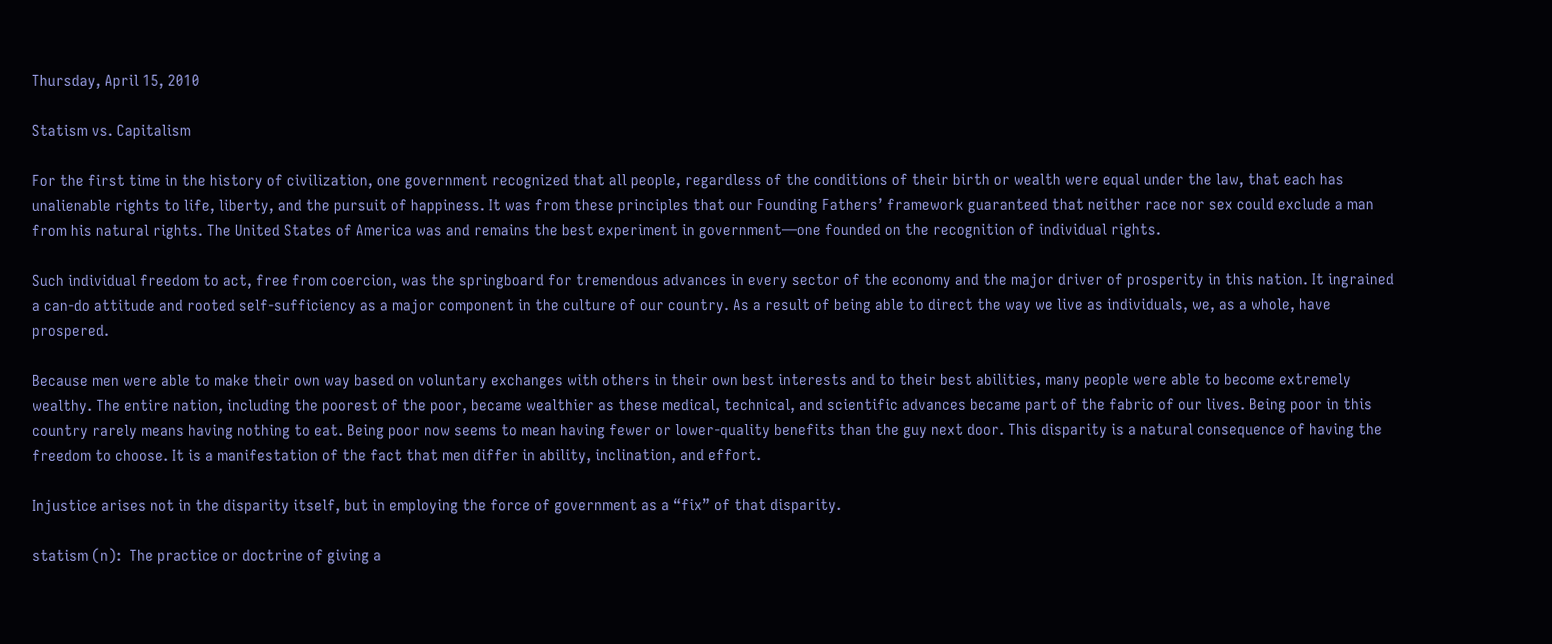Thursday, April 15, 2010

Statism vs. Capitalism

For the first time in the history of civilization, one government recognized that all people, regardless of the conditions of their birth or wealth were equal under the law, that each has unalienable rights to life, liberty, and the pursuit of happiness. It was from these principles that our Founding Fathers’ framework guaranteed that neither race nor sex could exclude a man from his natural rights. The United States of America was and remains the best experiment in government—one founded on the recognition of individual rights.

Such individual freedom to act, free from coercion, was the springboard for tremendous advances in every sector of the economy and the major driver of prosperity in this nation. It ingrained a can-do attitude and rooted self-sufficiency as a major component in the culture of our country. As a result of being able to direct the way we live as individuals, we, as a whole, have prospered.

Because men were able to make their own way based on voluntary exchanges with others in their own best interests and to their best abilities, many people were able to become extremely wealthy. The entire nation, including the poorest of the poor, became wealthier as these medical, technical, and scientific advances became part of the fabric of our lives. Being poor in this country rarely means having nothing to eat. Being poor now seems to mean having fewer or lower-quality benefits than the guy next door. This disparity is a natural consequence of having the freedom to choose. It is a manifestation of the fact that men differ in ability, inclination, and effort.

Injustice arises not in the disparity itself, but in employing the force of government as a “fix” of that disparity.

statism (n):  The practice or doctrine of giving a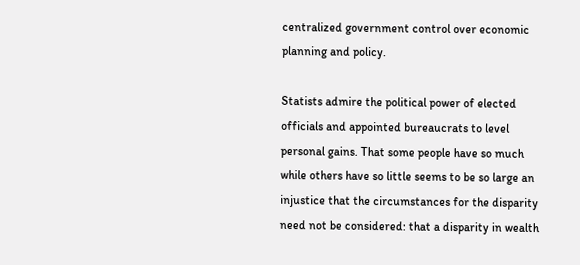centralized government control over economic planning and policy.

Statists admire the political power of elected officials and appointed bureaucrats to level personal gains. That some people have so much while others have so little seems to be so large an injustice that the circumstances for the disparity need not be considered: that a disparity in wealth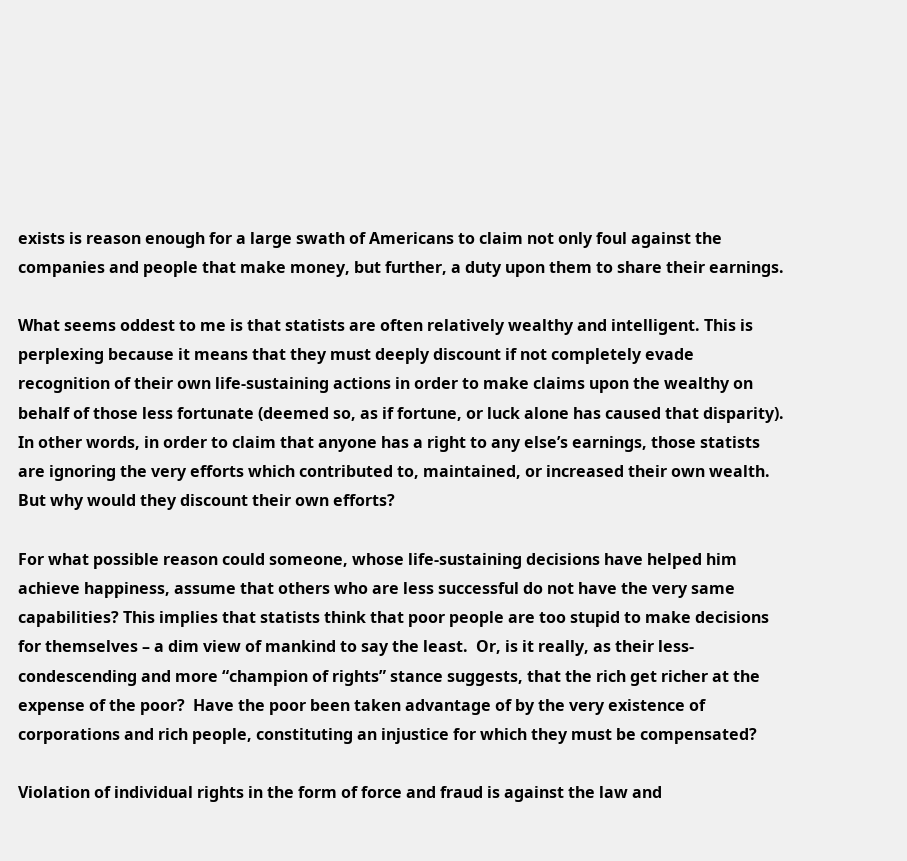exists is reason enough for a large swath of Americans to claim not only foul against the companies and people that make money, but further, a duty upon them to share their earnings.

What seems oddest to me is that statists are often relatively wealthy and intelligent. This is perplexing because it means that they must deeply discount if not completely evade recognition of their own life-sustaining actions in order to make claims upon the wealthy on behalf of those less fortunate (deemed so, as if fortune, or luck alone has caused that disparity). In other words, in order to claim that anyone has a right to any else’s earnings, those statists are ignoring the very efforts which contributed to, maintained, or increased their own wealth.  But why would they discount their own efforts?

For what possible reason could someone, whose life-sustaining decisions have helped him achieve happiness, assume that others who are less successful do not have the very same capabilities? This implies that statists think that poor people are too stupid to make decisions for themselves – a dim view of mankind to say the least.  Or, is it really, as their less-condescending and more “champion of rights” stance suggests, that the rich get richer at the expense of the poor?  Have the poor been taken advantage of by the very existence of corporations and rich people, constituting an injustice for which they must be compensated?

Violation of individual rights in the form of force and fraud is against the law and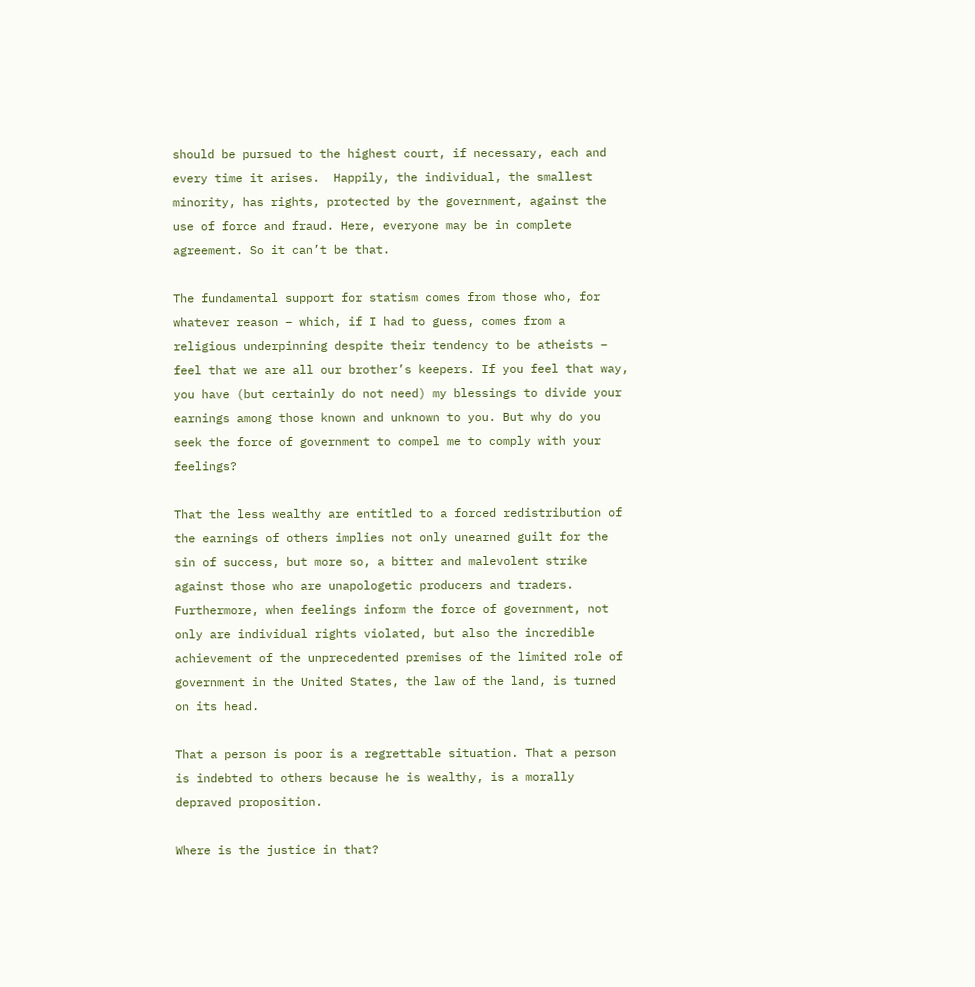should be pursued to the highest court, if necessary, each and every time it arises.  Happily, the individual, the smallest minority, has rights, protected by the government, against the use of force and fraud. Here, everyone may be in complete agreement. So it can’t be that.

The fundamental support for statism comes from those who, for whatever reason – which, if I had to guess, comes from a religious underpinning despite their tendency to be atheists – feel that we are all our brother’s keepers. If you feel that way, you have (but certainly do not need) my blessings to divide your earnings among those known and unknown to you. But why do you seek the force of government to compel me to comply with your feelings?

That the less wealthy are entitled to a forced redistribution of the earnings of others implies not only unearned guilt for the sin of success, but more so, a bitter and malevolent strike against those who are unapologetic producers and traders.  Furthermore, when feelings inform the force of government, not only are individual rights violated, but also the incredible achievement of the unprecedented premises of the limited role of government in the United States, the law of the land, is turned on its head.

That a person is poor is a regrettable situation. That a person is indebted to others because he is wealthy, is a morally depraved proposition.

Where is the justice in that?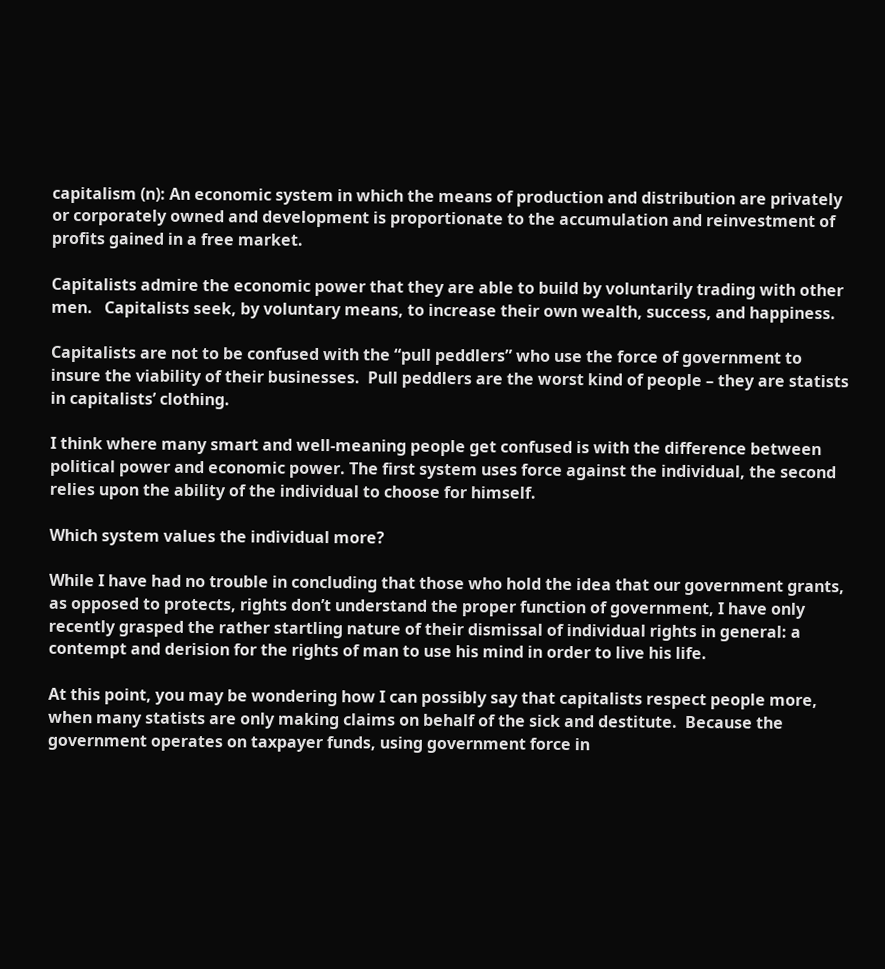capitalism (n): An economic system in which the means of production and distribution are privately or corporately owned and development is proportionate to the accumulation and reinvestment of profits gained in a free market.

Capitalists admire the economic power that they are able to build by voluntarily trading with other men.   Capitalists seek, by voluntary means, to increase their own wealth, success, and happiness.

Capitalists are not to be confused with the “pull peddlers” who use the force of government to insure the viability of their businesses.  Pull peddlers are the worst kind of people – they are statists in capitalists’ clothing.

I think where many smart and well-meaning people get confused is with the difference between political power and economic power. The first system uses force against the individual, the second relies upon the ability of the individual to choose for himself.

Which system values the individual more?

While I have had no trouble in concluding that those who hold the idea that our government grants, as opposed to protects, rights don’t understand the proper function of government, I have only recently grasped the rather startling nature of their dismissal of individual rights in general: a contempt and derision for the rights of man to use his mind in order to live his life.

At this point, you may be wondering how I can possibly say that capitalists respect people more, when many statists are only making claims on behalf of the sick and destitute.  Because the government operates on taxpayer funds, using government force in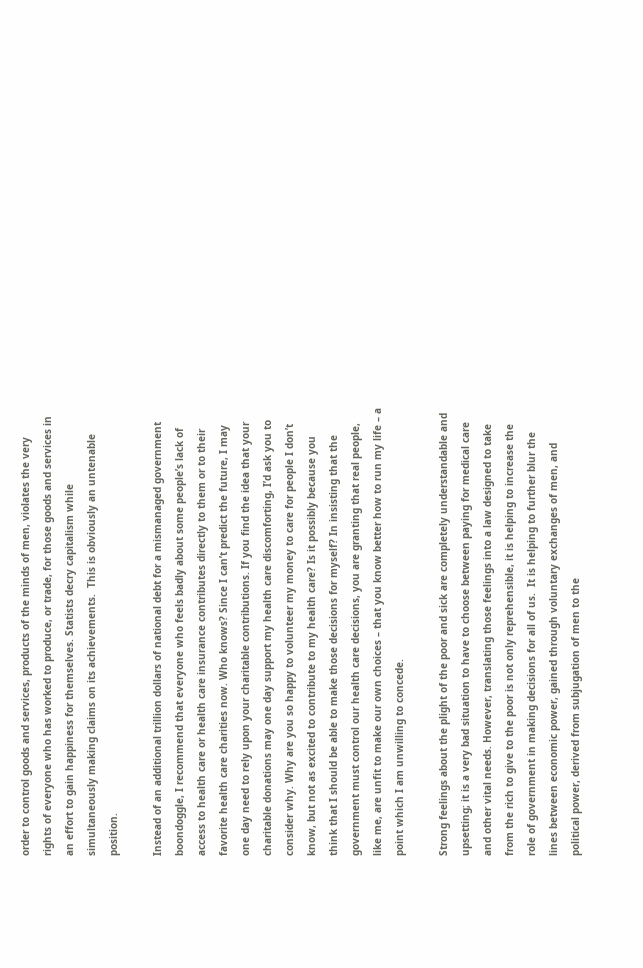order to control goods and services, products of the minds of men, violates the very rights of everyone who has worked to produce, or trade, for those goods and services in an effort to gain happiness for themselves. Statists decry capitalism while simultaneously making claims on its achievements.  This is obviously an untenable position.

Instead of an additional trillion dollars of national debt for a mismanaged government boondoggle, I recommend that everyone who feels badly about some people’s lack of access to health care or health care insurance contributes directly to them or to their favorite health care charities now. Who knows? Since I can’t predict the future, I may one day need to rely upon your charitable contributions. If you find the idea that your charitable donations may one day support my health care discomforting, I’d ask you to consider why. Why are you so happy to volunteer my money to care for people I don’t know, but not as excited to contribute to my health care? Is it possibly because you think that I should be able to make those decisions for myself? In insisting that the government must control our health care decisions, you are granting that real people, like me, are unfit to make our own choices – that you know better how to run my life – a point which I am unwilling to concede.

Strong feelings about the plight of the poor and sick are completely understandable and upsetting; it is a very bad situation to have to choose between paying for medical care and other vital needs. However, translating those feelings into a law designed to take from the rich to give to the poor is not only reprehensible, it is helping to increase the role of government in making decisions for all of us.  It is helping to further blur the lines between economic power, gained through voluntary exchanges of men, and political power, derived from subjugation of men to the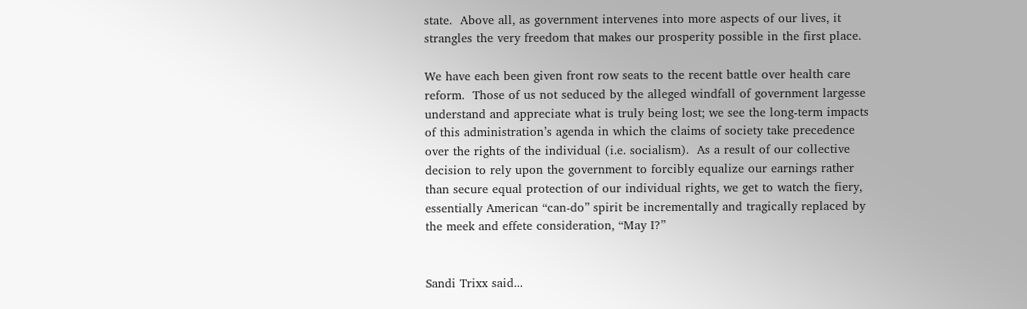state.  Above all, as government intervenes into more aspects of our lives, it strangles the very freedom that makes our prosperity possible in the first place.

We have each been given front row seats to the recent battle over health care reform.  Those of us not seduced by the alleged windfall of government largesse understand and appreciate what is truly being lost; we see the long-term impacts of this administration’s agenda in which the claims of society take precedence over the rights of the individual (i.e. socialism).  As a result of our collective decision to rely upon the government to forcibly equalize our earnings rather than secure equal protection of our individual rights, we get to watch the fiery, essentially American “can-do” spirit be incrementally and tragically replaced by the meek and effete consideration, “May I?”


Sandi Trixx said...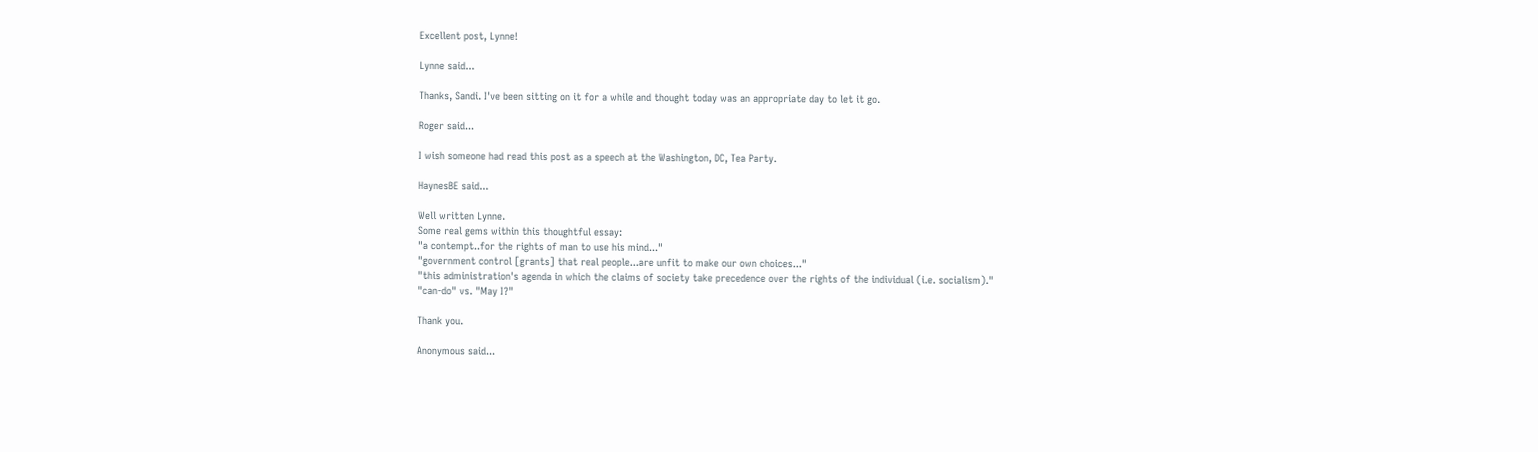Excellent post, Lynne!

Lynne said...

Thanks, Sandi. I've been sitting on it for a while and thought today was an appropriate day to let it go.

Roger said...

I wish someone had read this post as a speech at the Washington, DC, Tea Party.

HaynesBE said...

Well written Lynne.
Some real gems within this thoughtful essay:
"a contempt..for the rights of man to use his mind..."
"government control [grants] that real people...are unfit to make our own choices..."
"this administration's agenda in which the claims of society take precedence over the rights of the individual (i.e. socialism)."
"can-do" vs. "May I?"

Thank you.

Anonymous said...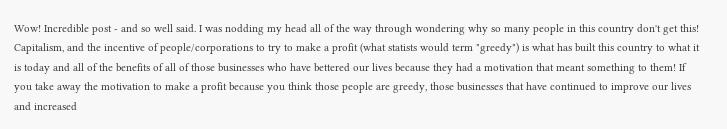Wow! Incredible post - and so well said. I was nodding my head all of the way through wondering why so many people in this country don't get this!
Capitalism, and the incentive of people/corporations to try to make a profit (what statists would term "greedy") is what has built this country to what it is today and all of the benefits of all of those businesses who have bettered our lives because they had a motivation that meant something to them! If you take away the motivation to make a profit because you think those people are greedy, those businesses that have continued to improve our lives and increased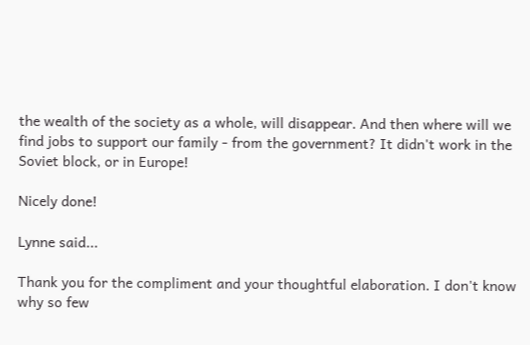the wealth of the society as a whole, will disappear. And then where will we find jobs to support our family - from the government? It didn't work in the Soviet block, or in Europe!

Nicely done!

Lynne said...

Thank you for the compliment and your thoughtful elaboration. I don't know why so few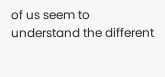of us seem to understand the different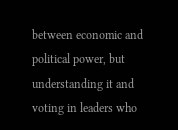between economic and political power, but understanding it and voting in leaders who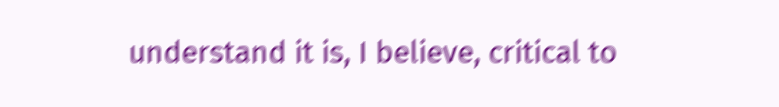understand it is, I believe, critical to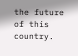the future of this country.